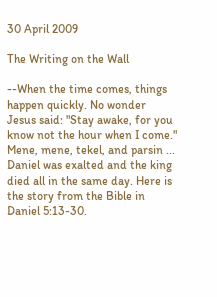30 April 2009

The Writing on the Wall

--When the time comes, things happen quickly. No wonder Jesus said: "Stay awake, for you know not the hour when I come." Mene, mene, tekel, and parsin ... Daniel was exalted and the king died all in the same day. Here is the story from the Bible in Daniel 5:13-30.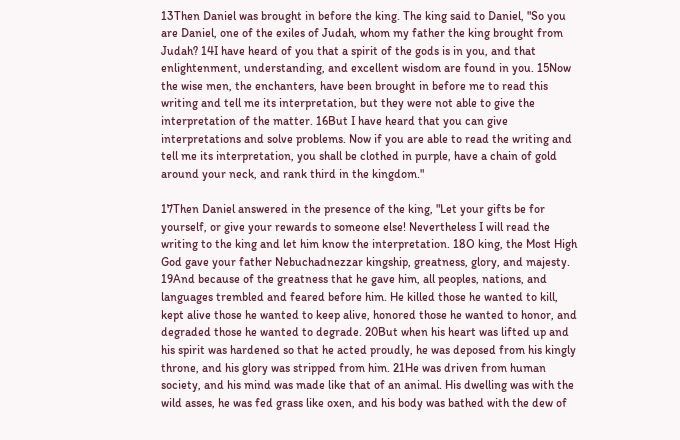13Then Daniel was brought in before the king. The king said to Daniel, "So you are Daniel, one of the exiles of Judah, whom my father the king brought from Judah? 14I have heard of you that a spirit of the gods is in you, and that enlightenment, understanding, and excellent wisdom are found in you. 15Now the wise men, the enchanters, have been brought in before me to read this writing and tell me its interpretation, but they were not able to give the interpretation of the matter. 16But I have heard that you can give interpretations and solve problems. Now if you are able to read the writing and tell me its interpretation, you shall be clothed in purple, have a chain of gold around your neck, and rank third in the kingdom."

17Then Daniel answered in the presence of the king, "Let your gifts be for yourself, or give your rewards to someone else! Nevertheless I will read the writing to the king and let him know the interpretation. 18O king, the Most High God gave your father Nebuchadnezzar kingship, greatness, glory, and majesty. 19And because of the greatness that he gave him, all peoples, nations, and languages trembled and feared before him. He killed those he wanted to kill, kept alive those he wanted to keep alive, honored those he wanted to honor, and degraded those he wanted to degrade. 20But when his heart was lifted up and his spirit was hardened so that he acted proudly, he was deposed from his kingly throne, and his glory was stripped from him. 21He was driven from human society, and his mind was made like that of an animal. His dwelling was with the wild asses, he was fed grass like oxen, and his body was bathed with the dew of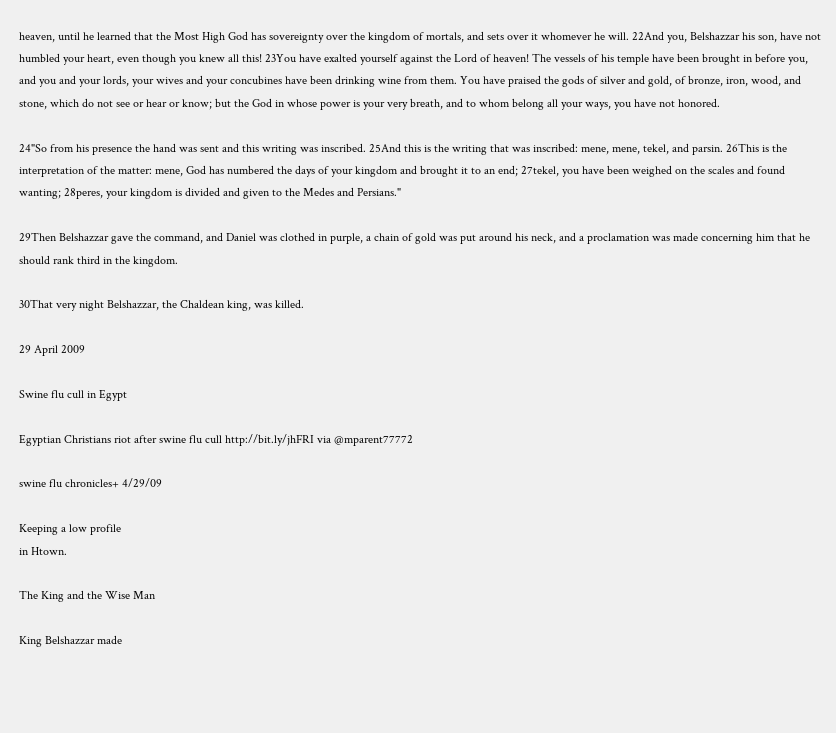heaven, until he learned that the Most High God has sovereignty over the kingdom of mortals, and sets over it whomever he will. 22And you, Belshazzar his son, have not humbled your heart, even though you knew all this! 23You have exalted yourself against the Lord of heaven! The vessels of his temple have been brought in before you, and you and your lords, your wives and your concubines have been drinking wine from them. You have praised the gods of silver and gold, of bronze, iron, wood, and stone, which do not see or hear or know; but the God in whose power is your very breath, and to whom belong all your ways, you have not honored.

24"So from his presence the hand was sent and this writing was inscribed. 25And this is the writing that was inscribed: mene, mene, tekel, and parsin. 26This is the interpretation of the matter: mene, God has numbered the days of your kingdom and brought it to an end; 27tekel, you have been weighed on the scales and found wanting; 28peres, your kingdom is divided and given to the Medes and Persians."

29Then Belshazzar gave the command, and Daniel was clothed in purple, a chain of gold was put around his neck, and a proclamation was made concerning him that he should rank third in the kingdom.

30That very night Belshazzar, the Chaldean king, was killed.

29 April 2009

Swine flu cull in Egypt

Egyptian Christians riot after swine flu cull http://bit.ly/jhFRI via @mparent77772

swine flu chronicles+ 4/29/09

Keeping a low profile
in Htown.

The King and the Wise Man

King Belshazzar made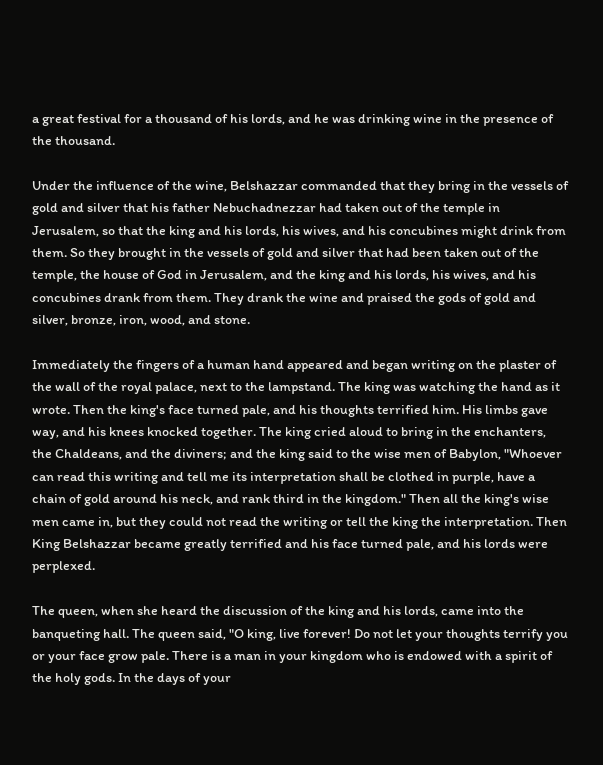a great festival for a thousand of his lords, and he was drinking wine in the presence of the thousand.

Under the influence of the wine, Belshazzar commanded that they bring in the vessels of gold and silver that his father Nebuchadnezzar had taken out of the temple in Jerusalem, so that the king and his lords, his wives, and his concubines might drink from them. So they brought in the vessels of gold and silver that had been taken out of the temple, the house of God in Jerusalem, and the king and his lords, his wives, and his concubines drank from them. They drank the wine and praised the gods of gold and silver, bronze, iron, wood, and stone.

Immediately the fingers of a human hand appeared and began writing on the plaster of the wall of the royal palace, next to the lampstand. The king was watching the hand as it wrote. Then the king's face turned pale, and his thoughts terrified him. His limbs gave way, and his knees knocked together. The king cried aloud to bring in the enchanters, the Chaldeans, and the diviners; and the king said to the wise men of Babylon, "Whoever can read this writing and tell me its interpretation shall be clothed in purple, have a chain of gold around his neck, and rank third in the kingdom." Then all the king's wise men came in, but they could not read the writing or tell the king the interpretation. Then King Belshazzar became greatly terrified and his face turned pale, and his lords were perplexed.

The queen, when she heard the discussion of the king and his lords, came into the banqueting hall. The queen said, "O king, live forever! Do not let your thoughts terrify you or your face grow pale. There is a man in your kingdom who is endowed with a spirit of the holy gods. In the days of your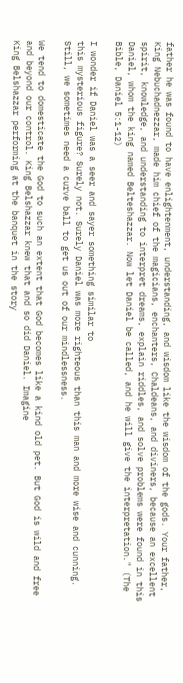father he was found to have enlightenment, understanding, and wisdom like the wisdom of the gods. Your father, King Nebuchadnezzar, made him chief of the magicians, enchanters, Chaldeans, and diviners, because an excellent spirit, knowledge, and understanding to interpret dreams, explain riddles, and solve problems were found in this Daniel, whom the king named Belteshazzar. Now let Daniel be called, and he will give the interpretation." (The Bible, Daniel 5:1-12)

I wonder if Daniel was a seer and sayer something similar to
this mysterious figure? Surely not. Surely Daniel was more righteous than this man and more wise and cunning. Still, we sometimes need a curve ball to get us out of our mindlessness.

We tend to domesticate the God to such an extent that God becomes like a kind old pet. But God is wild and free and beyond our control. King Belshazzar knew that and so did Daniel. Imagine
King Belshazzar performing at the banquet in the story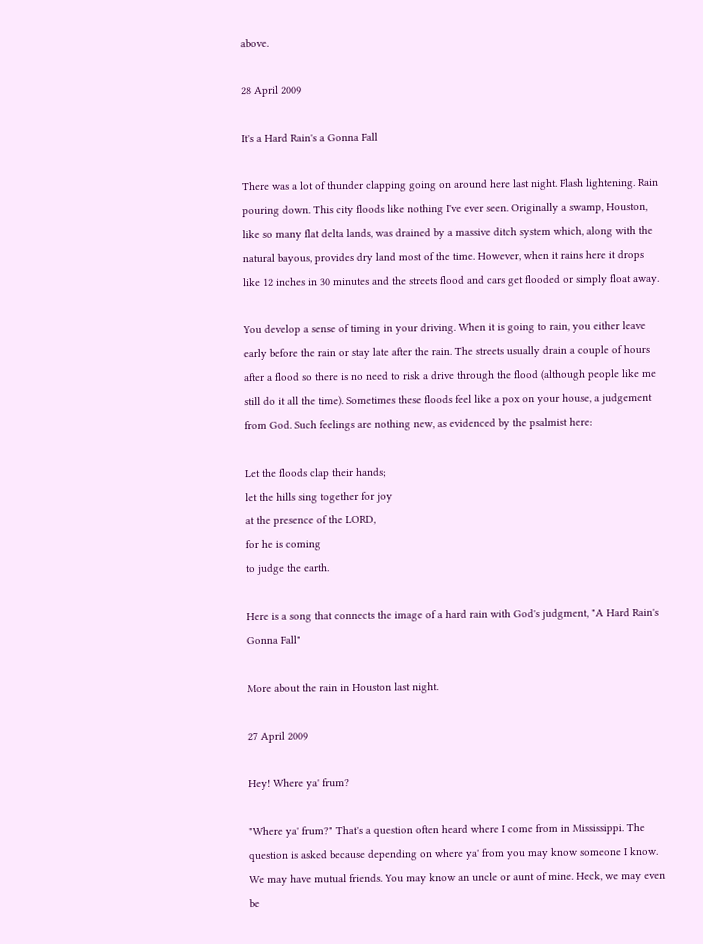above.

28 April 2009

It's a Hard Rain's a Gonna Fall

There was a lot of thunder clapping going on around here last night. Flash lightening. Rain pouring down. This city floods like nothing I've ever seen. Originally a swamp, Houston, like so many flat delta lands, was drained by a massive ditch system which, along with the natural bayous, provides dry land most of the time. However, when it rains here it drops like 12 inches in 30 minutes and the streets flood and cars get flooded or simply float away.

You develop a sense of timing in your driving. When it is going to rain, you either leave early before the rain or stay late after the rain. The streets usually drain a couple of hours after a flood so there is no need to risk a drive through the flood (although people like me still do it all the time). Sometimes these floods feel like a pox on your house, a judgement from God. Such feelings are nothing new, as evidenced by the psalmist here:

Let the floods clap their hands;
let the hills sing together for joy
at the presence of the LORD,
for he is coming
to judge the earth.

Here is a song that connects the image of a hard rain with God's judgment, "A Hard Rain's Gonna Fall"

More about the rain in Houston last night.

27 April 2009

Hey! Where ya' frum?

"Where ya' frum?" That's a question often heard where I come from in Mississippi. The question is asked because depending on where ya' from you may know someone I know. We may have mutual friends. You may know an uncle or aunt of mine. Heck, we may even be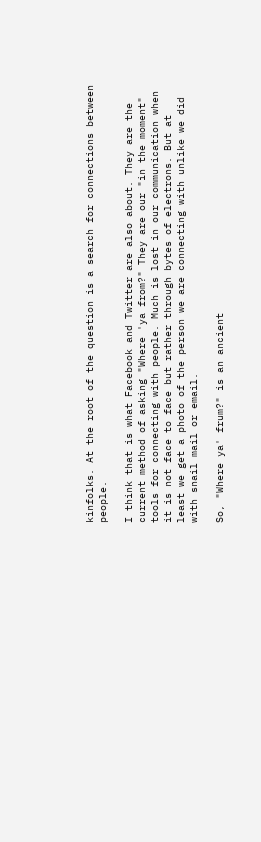kinfolks. At the root of the question is a search for connections between people.

I think that is what Facebook and Twitter are also about. They are the current method of asking "Where 'ya from?" They are our "in the moment" tools for connecting with people. Much is lost in our communication when it is not face to face but rather through bytes of electrons. But at least we get a photo of the person we are connecting with unlike we did with snail mail or email.

So, "Where ya' frum?" is an ancient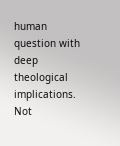human question with deep theological implications. Not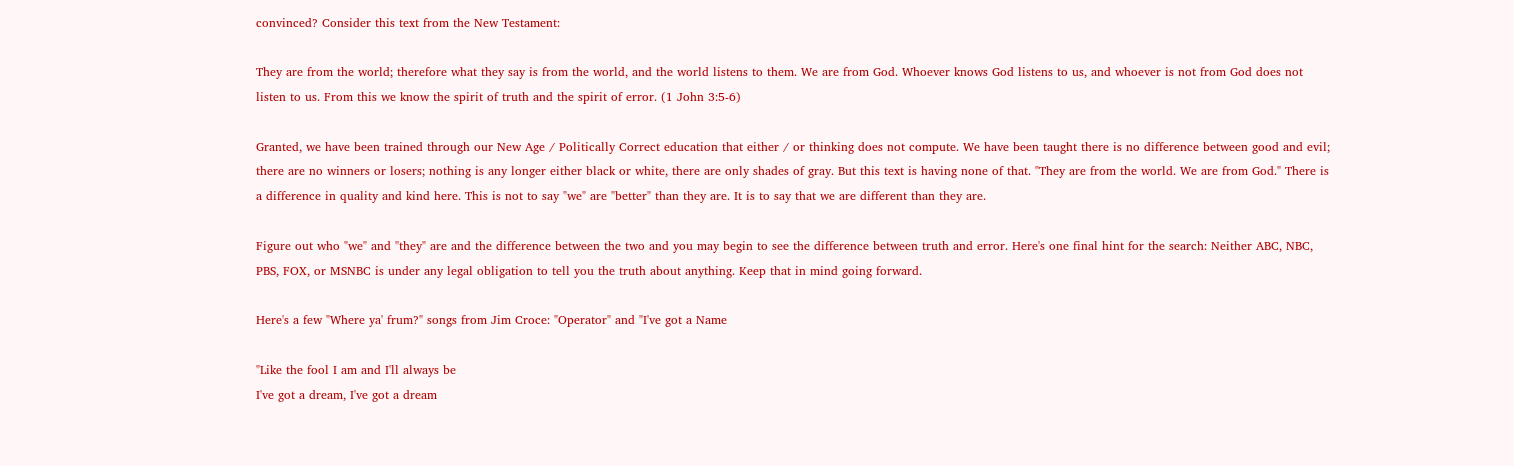convinced? Consider this text from the New Testament:

They are from the world; therefore what they say is from the world, and the world listens to them. We are from God. Whoever knows God listens to us, and whoever is not from God does not listen to us. From this we know the spirit of truth and the spirit of error. (1 John 3:5-6)

Granted, we have been trained through our New Age / Politically Correct education that either / or thinking does not compute. We have been taught there is no difference between good and evil; there are no winners or losers; nothing is any longer either black or white, there are only shades of gray. But this text is having none of that. "They are from the world. We are from God." There is a difference in quality and kind here. This is not to say "we" are "better" than they are. It is to say that we are different than they are.

Figure out who "we" and "they" are and the difference between the two and you may begin to see the difference between truth and error. Here's one final hint for the search: Neither ABC, NBC, PBS, FOX, or MSNBC is under any legal obligation to tell you the truth about anything. Keep that in mind going forward.

Here's a few "Where ya' frum?" songs from Jim Croce: "Operator" and "I've got a Name

"Like the fool I am and I'll always be
I've got a dream, I've got a dream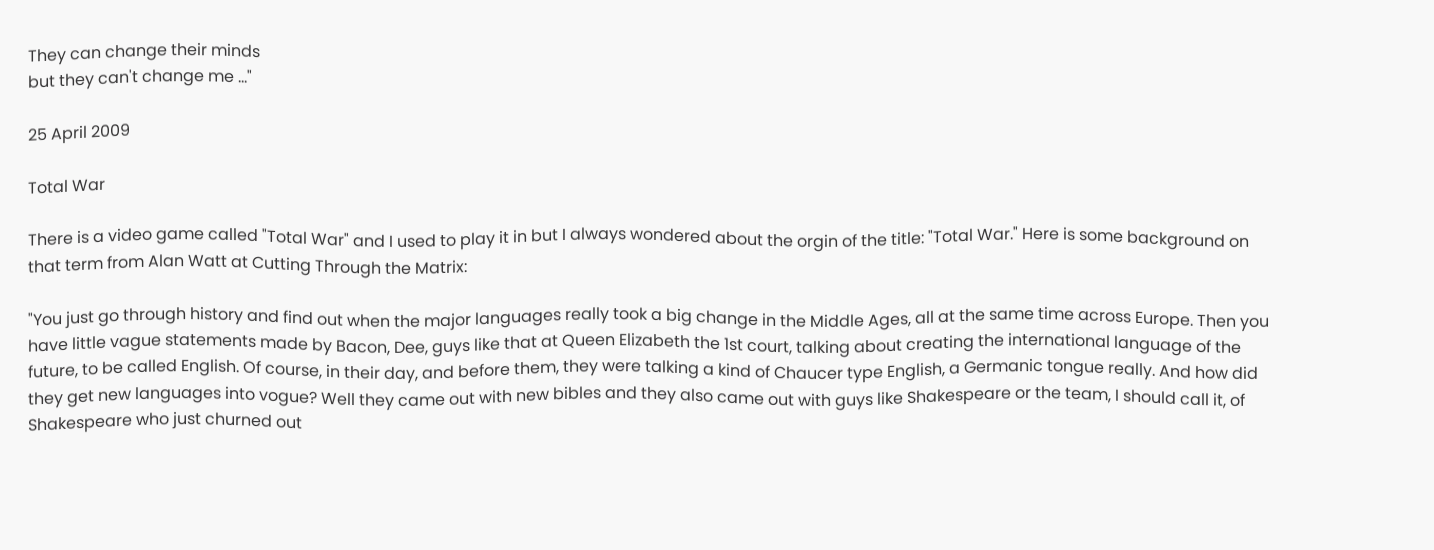They can change their minds
but they can't change me ..."

25 April 2009

Total War

There is a video game called "Total War" and I used to play it in but I always wondered about the orgin of the title: "Total War." Here is some background on that term from Alan Watt at Cutting Through the Matrix:

"You just go through history and find out when the major languages really took a big change in the Middle Ages, all at the same time across Europe. Then you have little vague statements made by Bacon, Dee, guys like that at Queen Elizabeth the 1st court, talking about creating the international language of the future, to be called English. Of course, in their day, and before them, they were talking a kind of Chaucer type English, a Germanic tongue really. And how did they get new languages into vogue? Well they came out with new bibles and they also came out with guys like Shakespeare or the team, I should call it, of Shakespeare who just churned out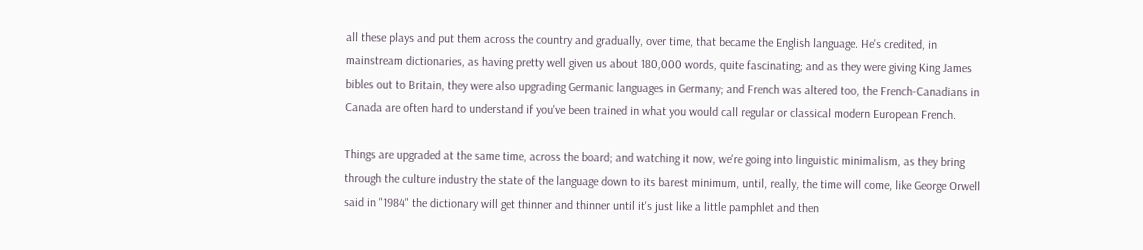all these plays and put them across the country and gradually, over time, that became the English language. He's credited, in mainstream dictionaries, as having pretty well given us about 180,000 words, quite fascinating; and as they were giving King James bibles out to Britain, they were also upgrading Germanic languages in Germany; and French was altered too, the French-Canadians in Canada are often hard to understand if you've been trained in what you would call regular or classical modern European French.

Things are upgraded at the same time, across the board; and watching it now, we're going into linguistic minimalism, as they bring through the culture industry the state of the language down to its barest minimum, until, really, the time will come, like George Orwell said in "1984" the dictionary will get thinner and thinner until it's just like a little pamphlet and then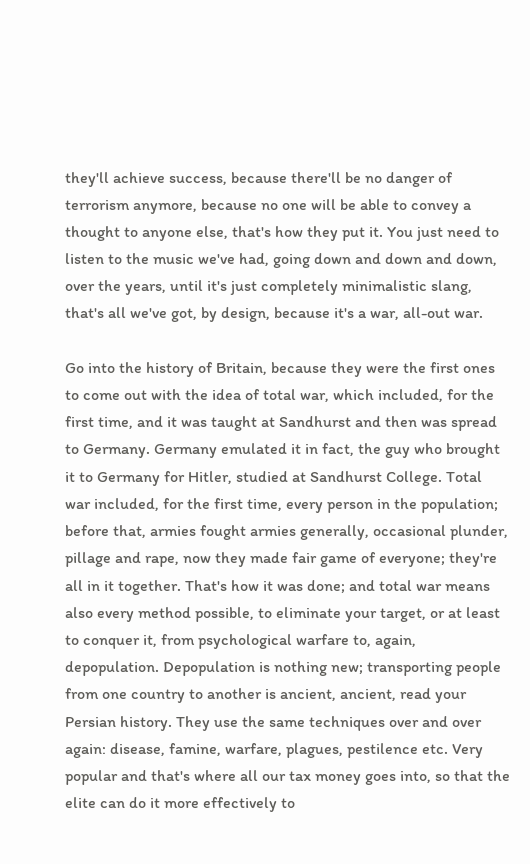they'll achieve success, because there'll be no danger of terrorism anymore, because no one will be able to convey a thought to anyone else, that's how they put it. You just need to listen to the music we've had, going down and down and down, over the years, until it's just completely minimalistic slang, that's all we've got, by design, because it's a war, all-out war.

Go into the history of Britain, because they were the first ones to come out with the idea of total war, which included, for the first time, and it was taught at Sandhurst and then was spread to Germany. Germany emulated it in fact, the guy who brought it to Germany for Hitler, studied at Sandhurst College. Total war included, for the first time, every person in the population; before that, armies fought armies generally, occasional plunder, pillage and rape, now they made fair game of everyone; they're all in it together. That's how it was done; and total war means also every method possible, to eliminate your target, or at least to conquer it, from psychological warfare to, again, depopulation. Depopulation is nothing new; transporting people from one country to another is ancient, ancient, read your Persian history. They use the same techniques over and over again: disease, famine, warfare, plagues, pestilence etc. Very popular and that's where all our tax money goes into, so that the elite can do it more effectively to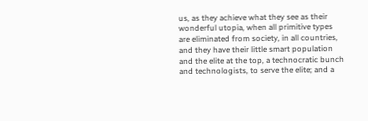us, as they achieve what they see as their wonderful utopia, when all primitive types are eliminated from society, in all countries, and they have their little smart population and the elite at the top, a technocratic bunch and technologists, to serve the elite; and a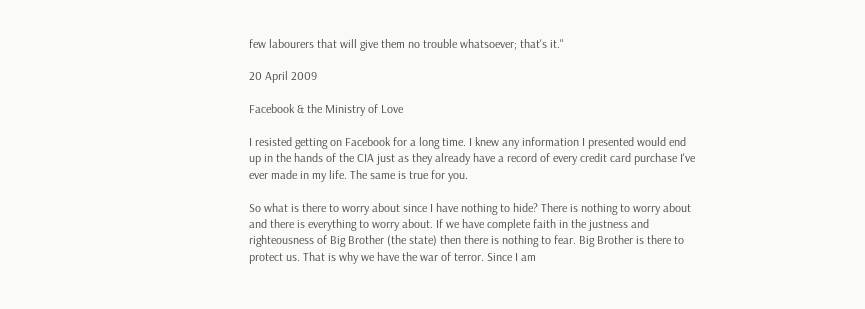few labourers that will give them no trouble whatsoever; that's it."

20 April 2009

Facebook & the Ministry of Love

I resisted getting on Facebook for a long time. I knew any information I presented would end up in the hands of the CIA just as they already have a record of every credit card purchase I've ever made in my life. The same is true for you.

So what is there to worry about since I have nothing to hide? There is nothing to worry about and there is everything to worry about. If we have complete faith in the justness and righteousness of Big Brother (the state) then there is nothing to fear. Big Brother is there to protect us. That is why we have the war of terror. Since I am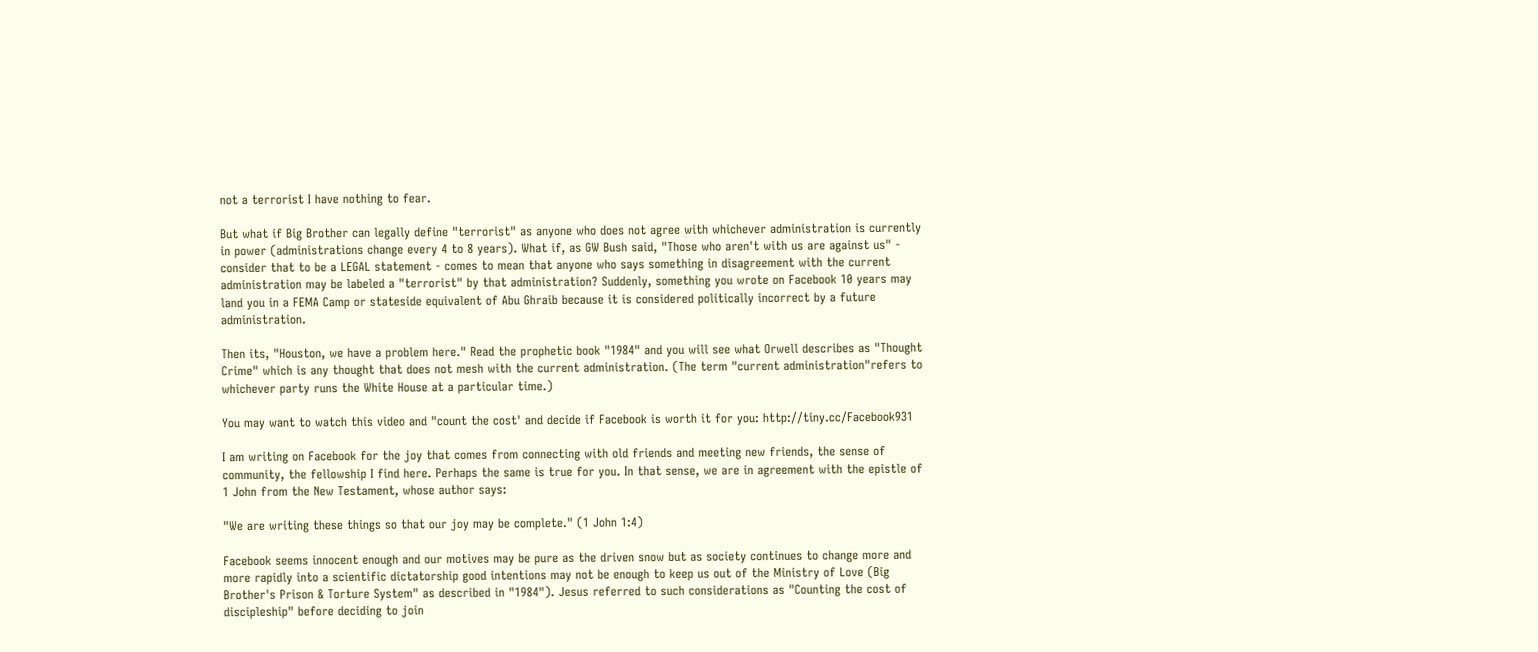not a terrorist I have nothing to fear.

But what if Big Brother can legally define "terrorist" as anyone who does not agree with whichever administration is currently in power (administrations change every 4 to 8 years). What if, as GW Bush said, "Those who aren't with us are against us" - consider that to be a LEGAL statement - comes to mean that anyone who says something in disagreement with the current administration may be labeled a "terrorist" by that administration? Suddenly, something you wrote on Facebook 10 years may land you in a FEMA Camp or stateside equivalent of Abu Ghraib because it is considered politically incorrect by a future administration.

Then its, "Houston, we have a problem here." Read the prophetic book "1984" and you will see what Orwell describes as "Thought Crime" which is any thought that does not mesh with the current administration. (The term "current administration"refers to whichever party runs the White House at a particular time.)

You may want to watch this video and "count the cost' and decide if Facebook is worth it for you: http://tiny.cc/Facebook931

I am writing on Facebook for the joy that comes from connecting with old friends and meeting new friends, the sense of community, the fellowship I find here. Perhaps the same is true for you. In that sense, we are in agreement with the epistle of 1 John from the New Testament, whose author says:

"We are writing these things so that our joy may be complete." (1 John 1:4)

Facebook seems innocent enough and our motives may be pure as the driven snow but as society continues to change more and more rapidly into a scientific dictatorship good intentions may not be enough to keep us out of the Ministry of Love (Big Brother's Prison & Torture System" as described in "1984"). Jesus referred to such considerations as "Counting the cost of discipleship" before deciding to join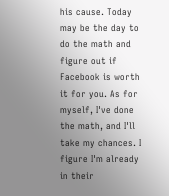his cause. Today may be the day to do the math and figure out if Facebook is worth it for you. As for myself, I've done the math, and I'll take my chances. I figure I'm already in their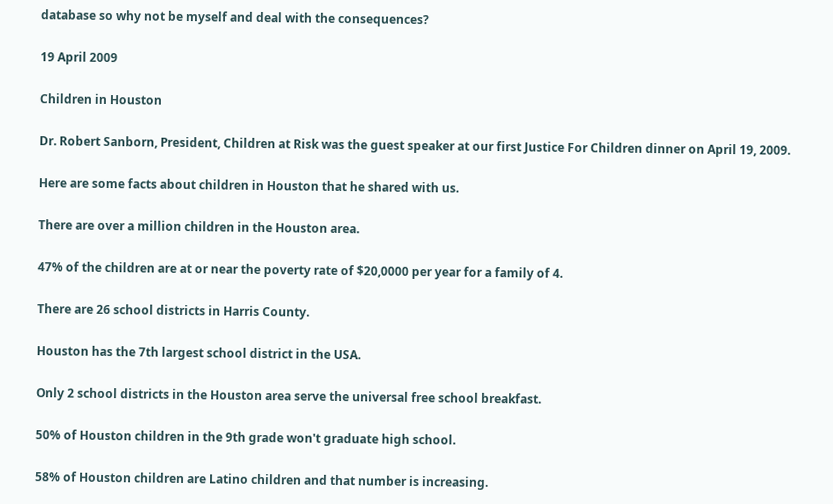database so why not be myself and deal with the consequences?

19 April 2009

Children in Houston

Dr. Robert Sanborn, President, Children at Risk was the guest speaker at our first Justice For Children dinner on April 19, 2009.

Here are some facts about children in Houston that he shared with us.

There are over a million children in the Houston area.

47% of the children are at or near the poverty rate of $20,0000 per year for a family of 4.

There are 26 school districts in Harris County.

Houston has the 7th largest school district in the USA.

Only 2 school districts in the Houston area serve the universal free school breakfast.

50% of Houston children in the 9th grade won't graduate high school.

58% of Houston children are Latino children and that number is increasing.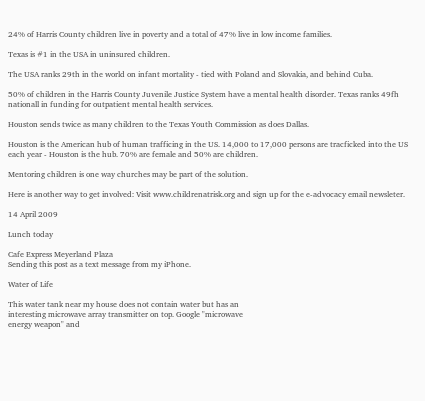24% of Harris County children live in poverty and a total of 47% live in low income families.

Texas is #1 in the USA in uninsured children.

The USA ranks 29th in the world on infant mortality - tied with Poland and Slovakia, and behind Cuba.

50% of children in the Harris County Juvenile Justice System have a mental health disorder. Texas ranks 49fh nationall in funding for outpatient mental health services.

Houston sends twice as many children to the Texas Youth Commission as does Dallas.

Houston is the American hub of human trafficing in the US. 14,000 to 17,000 persons are tracficked into the US each year - Houston is the hub. 70% are female and 50% are children.

Mentoring children is one way churches may be part of the solution.

Here is another way to get involved: Visit www.childrenatrisk.org and sign up for the e-advocacy email newsleter.

14 April 2009

Lunch today

Cafe Express Meyerland Plaza
Sending this post as a text message from my iPhone.

Water of Life

This water tank near my house does not contain water but has an
interesting microwave array transmitter on top. Google "microwave
energy weapon" and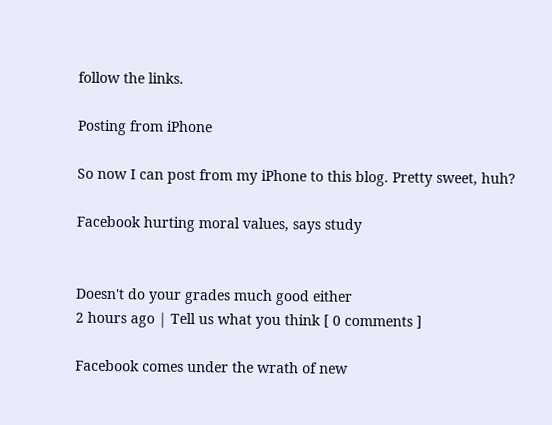follow the links.

Posting from iPhone

So now I can post from my iPhone to this blog. Pretty sweet, huh?

Facebook hurting moral values, says study


Doesn't do your grades much good either
2 hours ago | Tell us what you think [ 0 comments ]

Facebook comes under the wrath of new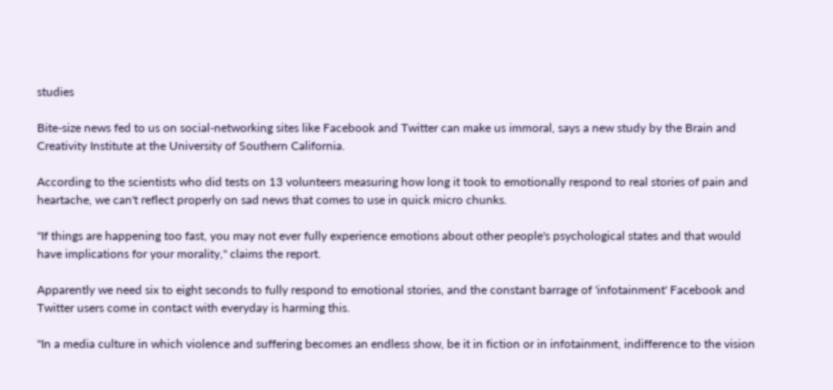studies

Bite-size news fed to us on social-networking sites like Facebook and Twitter can make us immoral, says a new study by the Brain and Creativity Institute at the University of Southern California.

According to the scientists who did tests on 13 volunteers measuring how long it took to emotionally respond to real stories of pain and heartache, we can't reflect properly on sad news that comes to use in quick micro chunks.

"If things are happening too fast, you may not ever fully experience emotions about other people's psychological states and that would have implications for your morality," claims the report.

Apparently we need six to eight seconds to fully respond to emotional stories, and the constant barrage of 'infotainment' Facebook and Twitter users come in contact with everyday is harming this.

"In a media culture in which violence and suffering becomes an endless show, be it in fiction or in infotainment, indifference to the vision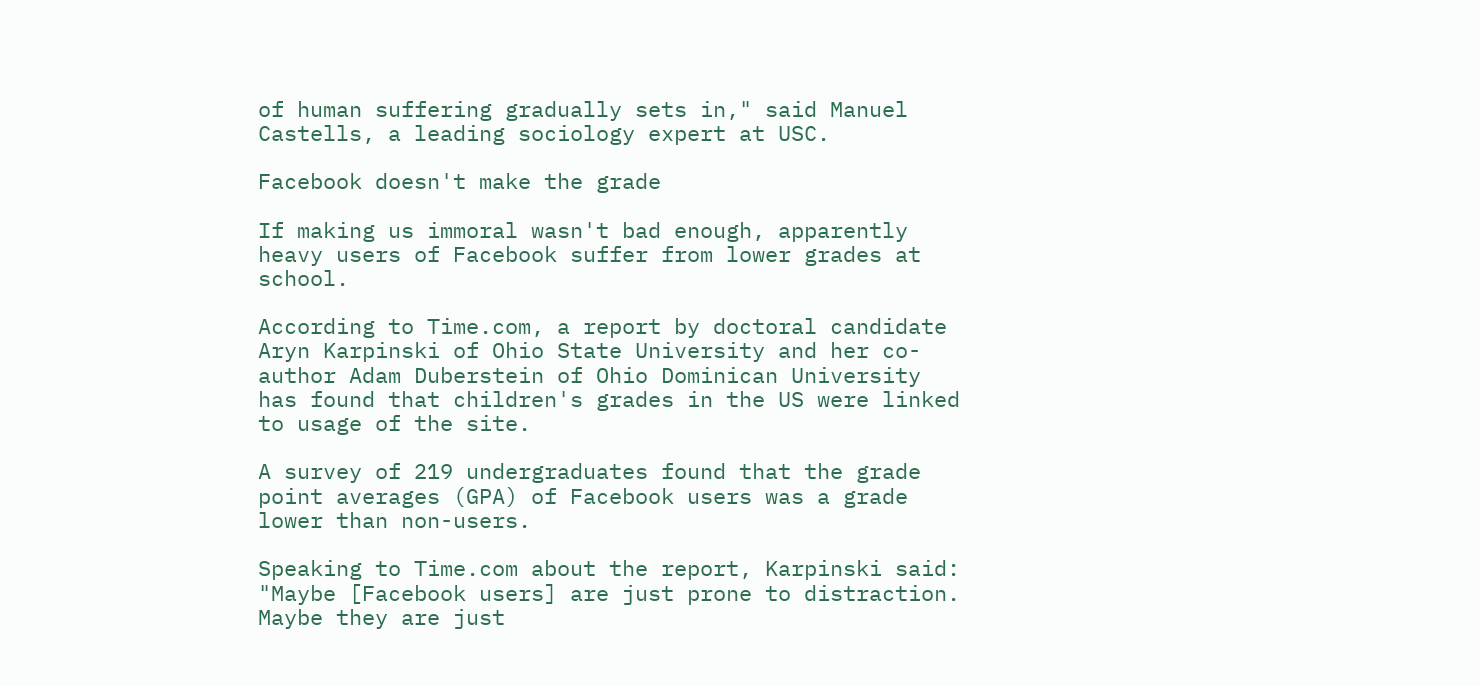of human suffering gradually sets in," said Manuel Castells, a leading sociology expert at USC.

Facebook doesn't make the grade

If making us immoral wasn't bad enough, apparently heavy users of Facebook suffer from lower grades at school.

According to Time.com, a report by doctoral candidate Aryn Karpinski of Ohio State University and her co-author Adam Duberstein of Ohio Dominican University has found that children's grades in the US were linked to usage of the site.

A survey of 219 undergraduates found that the grade point averages (GPA) of Facebook users was a grade lower than non-users.

Speaking to Time.com about the report, Karpinski said: "Maybe [Facebook users] are just prone to distraction. Maybe they are just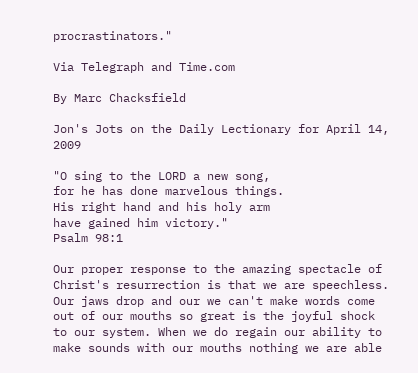procrastinators."

Via Telegraph and Time.com

By Marc Chacksfield

Jon's Jots on the Daily Lectionary for April 14, 2009

"O sing to the LORD a new song,
for he has done marvelous things.
His right hand and his holy arm
have gained him victory."
Psalm 98:1

Our proper response to the amazing spectacle of Christ's resurrection is that we are speechless. Our jaws drop and our we can't make words come out of our mouths so great is the joyful shock to our system. When we do regain our ability to make sounds with our mouths nothing we are able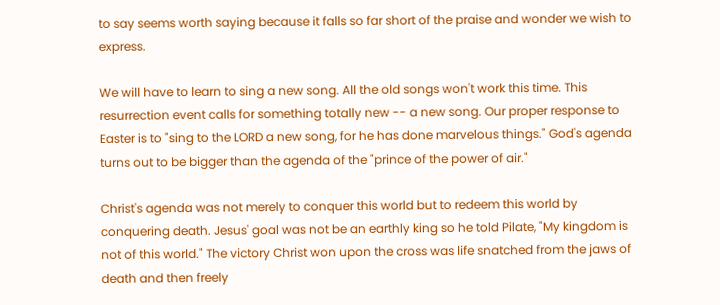to say seems worth saying because it falls so far short of the praise and wonder we wish to express.

We will have to learn to sing a new song. All the old songs won't work this time. This resurrection event calls for something totally new -- a new song. Our proper response to Easter is to "sing to the LORD a new song, for he has done marvelous things." God's agenda turns out to be bigger than the agenda of the "prince of the power of air."

Christ's agenda was not merely to conquer this world but to redeem this world by conquering death. Jesus' goal was not be an earthly king so he told Pilate, "My kingdom is not of this world." The victory Christ won upon the cross was life snatched from the jaws of death and then freely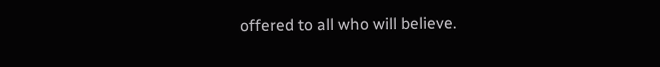offered to all who will believe.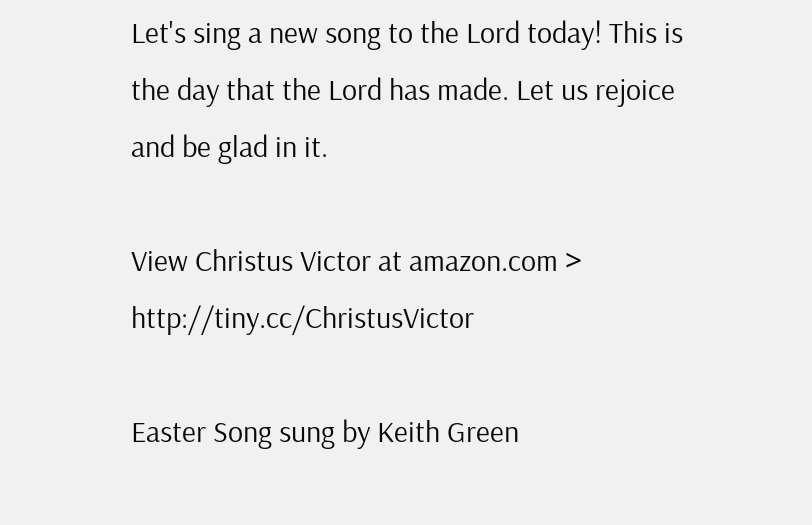Let's sing a new song to the Lord today! This is the day that the Lord has made. Let us rejoice and be glad in it.

View Christus Victor at amazon.com > http://tiny.cc/ChristusVictor

Easter Song sung by Keith Green